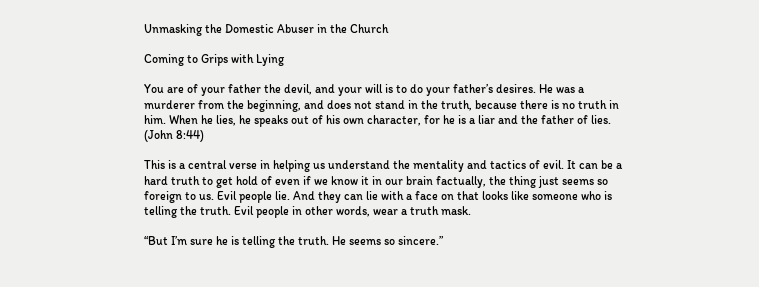Unmasking the Domestic Abuser in the Church

Coming to Grips with Lying

You are of your father the devil, and your will is to do your father’s desires. He was a murderer from the beginning, and does not stand in the truth, because there is no truth in him. When he lies, he speaks out of his own character, for he is a liar and the father of lies. (John 8:44)

This is a central verse in helping us understand the mentality and tactics of evil. It can be a hard truth to get hold of even if we know it in our brain factually, the thing just seems so foreign to us. Evil people lie. And they can lie with a face on that looks like someone who is telling the truth. Evil people in other words, wear a truth mask.

“But I’m sure he is telling the truth. He seems so sincere.”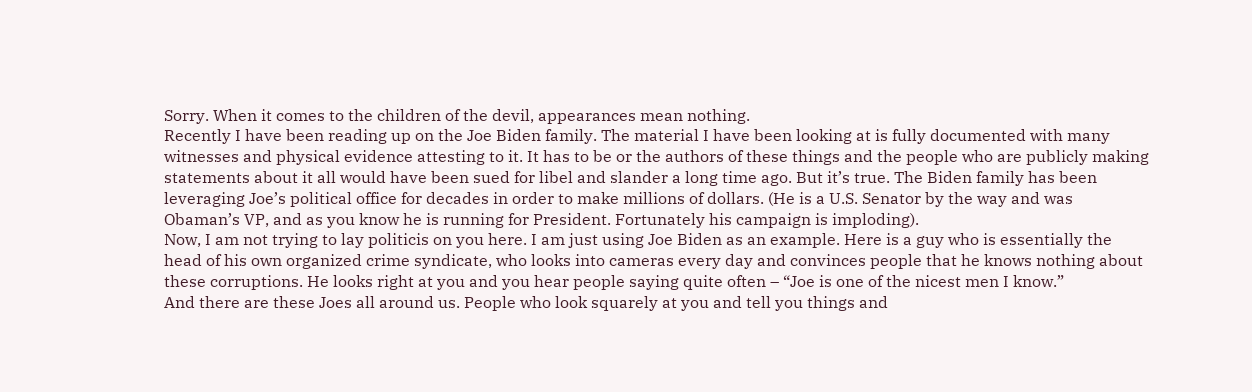Sorry. When it comes to the children of the devil, appearances mean nothing.
Recently I have been reading up on the Joe Biden family. The material I have been looking at is fully documented with many witnesses and physical evidence attesting to it. It has to be or the authors of these things and the people who are publicly making statements about it all would have been sued for libel and slander a long time ago. But it’s true. The Biden family has been leveraging Joe’s political office for decades in order to make millions of dollars. (He is a U.S. Senator by the way and was Obaman’s VP, and as you know he is running for President. Fortunately his campaign is imploding).
Now, I am not trying to lay politicis on you here. I am just using Joe Biden as an example. Here is a guy who is essentially the head of his own organized crime syndicate, who looks into cameras every day and convinces people that he knows nothing about these corruptions. He looks right at you and you hear people saying quite often – “Joe is one of the nicest men I know.”
And there are these Joes all around us. People who look squarely at you and tell you things and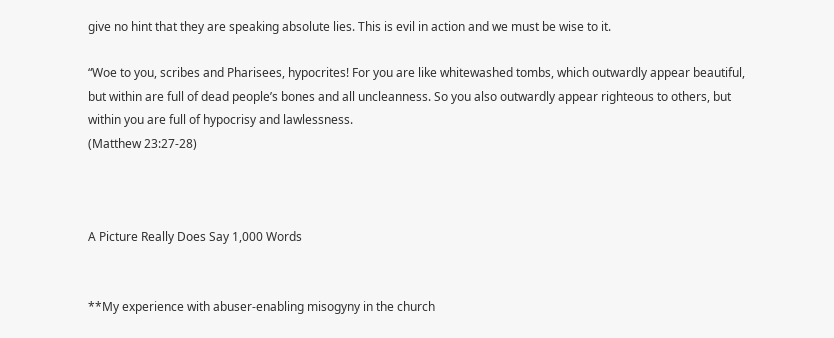give no hint that they are speaking absolute lies. This is evil in action and we must be wise to it.

“Woe to you, scribes and Pharisees, hypocrites! For you are like whitewashed tombs, which outwardly appear beautiful, but within are full of dead people’s bones and all uncleanness. So you also outwardly appear righteous to others, but within you are full of hypocrisy and lawlessness.
(Matthew 23:27-28)



A Picture Really Does Say 1,000 Words


**My experience with abuser-enabling misogyny in the church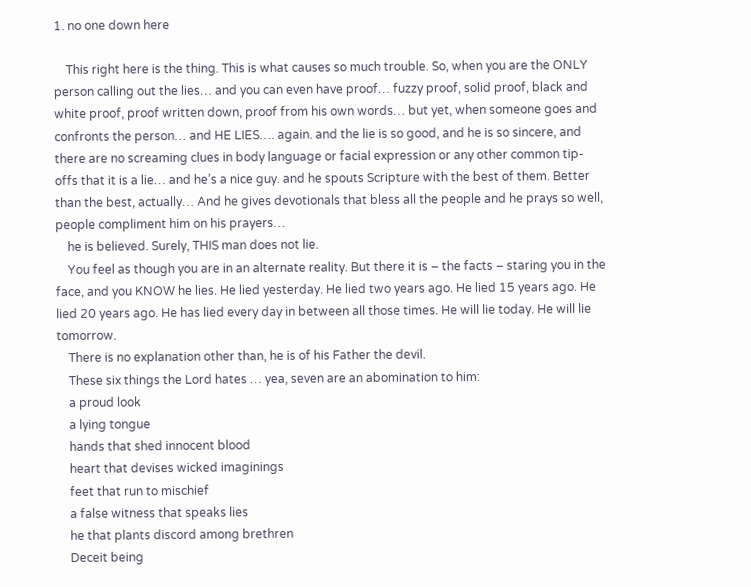1. no one down here

    This right here is the thing. This is what causes so much trouble. So, when you are the ONLY person calling out the lies… and you can even have proof… fuzzy proof, solid proof, black and white proof, proof written down, proof from his own words… but yet, when someone goes and confronts the person… and HE LIES…. again. and the lie is so good, and he is so sincere, and there are no screaming clues in body language or facial expression or any other common tip-offs that it is a lie… and he’s a nice guy. and he spouts Scripture with the best of them. Better than the best, actually… And he gives devotionals that bless all the people and he prays so well, people compliment him on his prayers…
    he is believed. Surely, THIS man does not lie.
    You feel as though you are in an alternate reality. But there it is – the facts – staring you in the face, and you KNOW he lies. He lied yesterday. He lied two years ago. He lied 15 years ago. He lied 20 years ago. He has lied every day in between all those times. He will lie today. He will lie tomorrow.
    There is no explanation other than, he is of his Father the devil.
    These six things the Lord hates … yea, seven are an abomination to him:
    a proud look
    a lying tongue
    hands that shed innocent blood
    heart that devises wicked imaginings
    feet that run to mischief
    a false witness that speaks lies
    he that plants discord among brethren
    Deceit being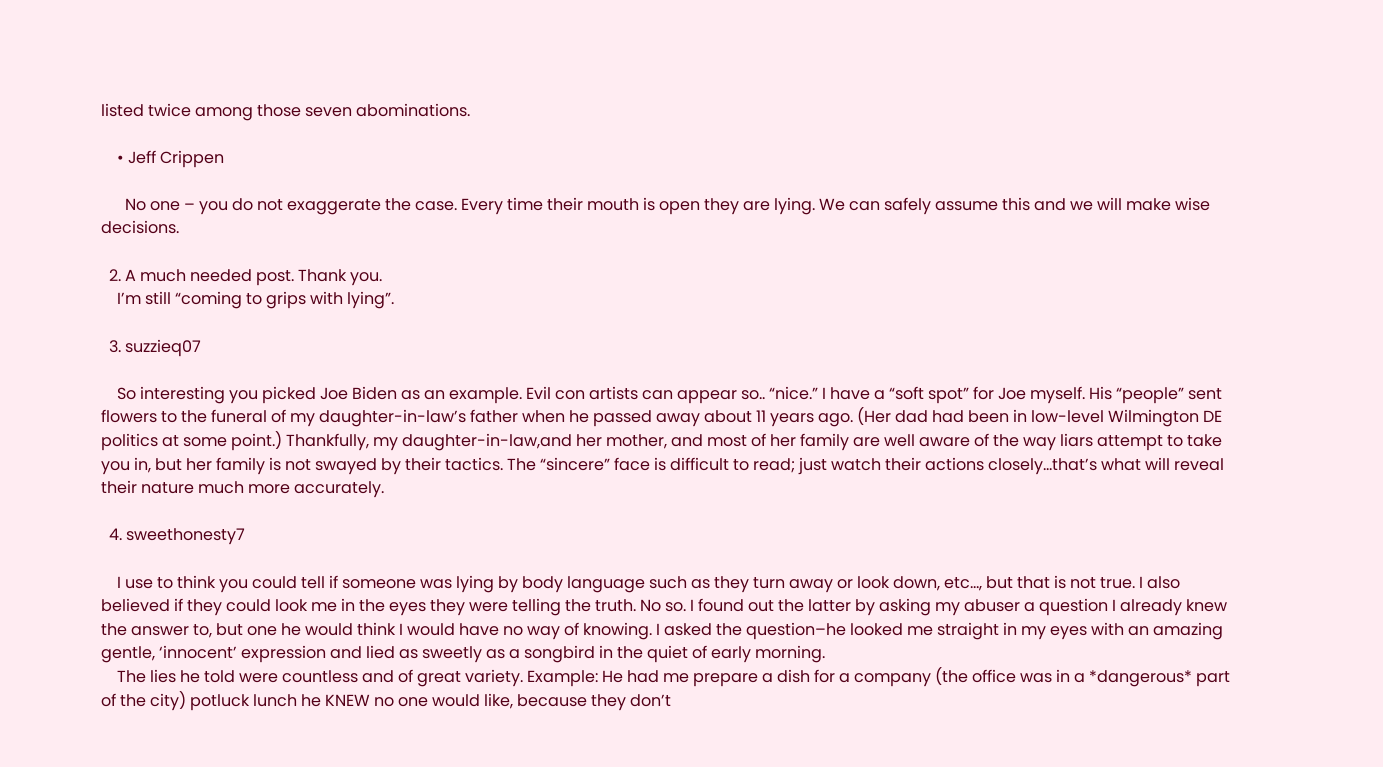listed twice among those seven abominations.

    • Jeff Crippen

      No one – you do not exaggerate the case. Every time their mouth is open they are lying. We can safely assume this and we will make wise decisions.

  2. A much needed post. Thank you.
    I’m still “coming to grips with lying”.

  3. suzzieq07

    So interesting you picked Joe Biden as an example. Evil con artists can appear so.. “nice.” I have a “soft spot” for Joe myself. His “people” sent flowers to the funeral of my daughter-in-law’s father when he passed away about 11 years ago. (Her dad had been in low-level Wilmington DE politics at some point.) Thankfully, my daughter-in-law,and her mother, and most of her family are well aware of the way liars attempt to take you in, but her family is not swayed by their tactics. The “sincere” face is difficult to read; just watch their actions closely…that’s what will reveal their nature much more accurately.

  4. sweethonesty7

    I use to think you could tell if someone was lying by body language such as they turn away or look down, etc…, but that is not true. I also believed if they could look me in the eyes they were telling the truth. No so. I found out the latter by asking my abuser a question I already knew the answer to, but one he would think I would have no way of knowing. I asked the question–he looked me straight in my eyes with an amazing gentle, ‘innocent’ expression and lied as sweetly as a songbird in the quiet of early morning.
    The lies he told were countless and of great variety. Example: He had me prepare a dish for a company (the office was in a *dangerous* part of the city) potluck lunch he KNEW no one would like, because they don’t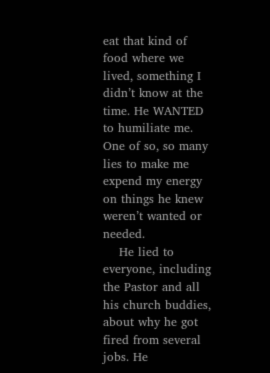eat that kind of food where we lived, something I didn’t know at the time. He WANTED to humiliate me. One of so, so many lies to make me expend my energy on things he knew weren’t wanted or needed.
    He lied to everyone, including the Pastor and all his church buddies, about why he got fired from several jobs. He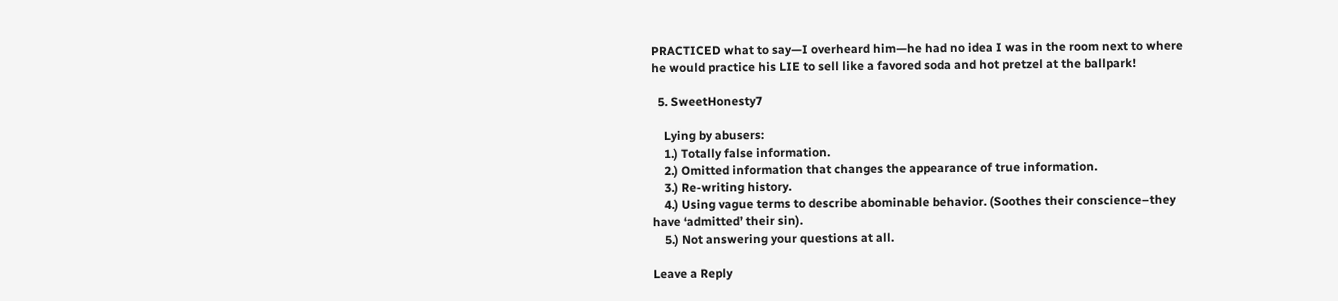PRACTICED what to say—I overheard him—he had no idea I was in the room next to where he would practice his LIE to sell like a favored soda and hot pretzel at the ballpark!

  5. SweetHonesty7

    Lying by abusers:
    1.) Totally false information.
    2.) Omitted information that changes the appearance of true information.
    3.) Re-writing history.
    4.) Using vague terms to describe abominable behavior. (Soothes their conscience–they have ‘admitted’ their sin).
    5.) Not answering your questions at all.

Leave a Reply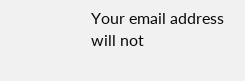Your email address will not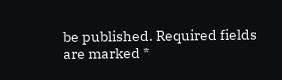be published. Required fields are marked *